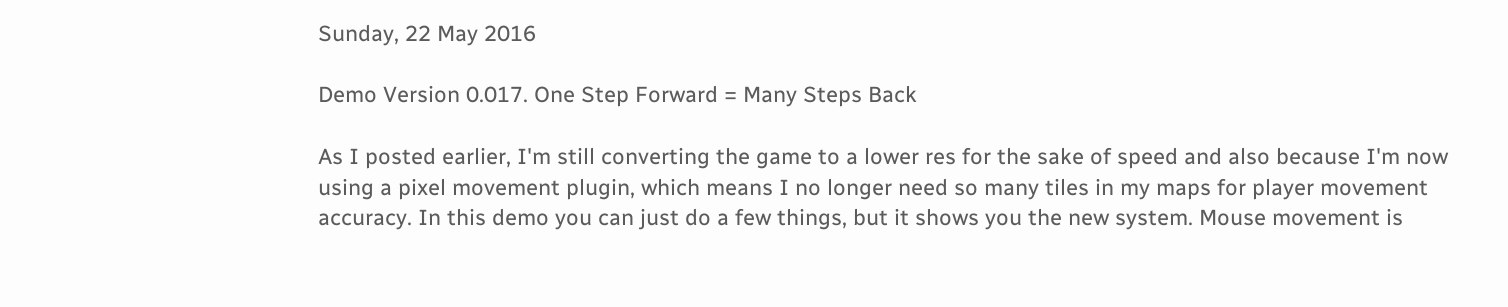Sunday, 22 May 2016

Demo Version 0.017. One Step Forward = Many Steps Back

As I posted earlier, I'm still converting the game to a lower res for the sake of speed and also because I'm now using a pixel movement plugin, which means I no longer need so many tiles in my maps for player movement accuracy. In this demo you can just do a few things, but it shows you the new system. Mouse movement is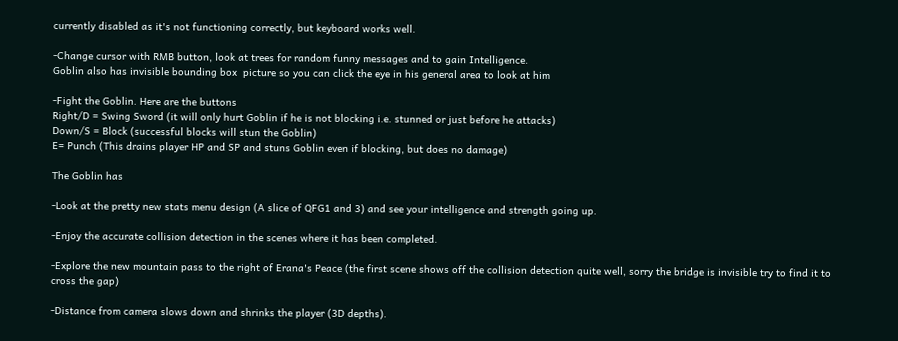currently disabled as it's not functioning correctly, but keyboard works well.

-Change cursor with RMB button, look at trees for random funny messages and to gain Intelligence.
Goblin also has invisible bounding box  picture so you can click the eye in his general area to look at him

-Fight the Goblin. Here are the buttons
Right/D = Swing Sword (it will only hurt Goblin if he is not blocking i.e. stunned or just before he attacks)
Down/S = Block (successful blocks will stun the Goblin)
E= Punch (This drains player HP and SP and stuns Goblin even if blocking, but does no damage)

The Goblin has

-Look at the pretty new stats menu design (A slice of QFG1 and 3) and see your intelligence and strength going up.

-Enjoy the accurate collision detection in the scenes where it has been completed.

-Explore the new mountain pass to the right of Erana's Peace (the first scene shows off the collision detection quite well, sorry the bridge is invisible try to find it to cross the gap)

-Distance from camera slows down and shrinks the player (3D depths).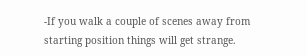-If you walk a couple of scenes away from starting position things will get strange.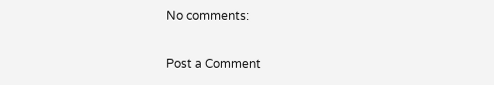No comments:

Post a Comment